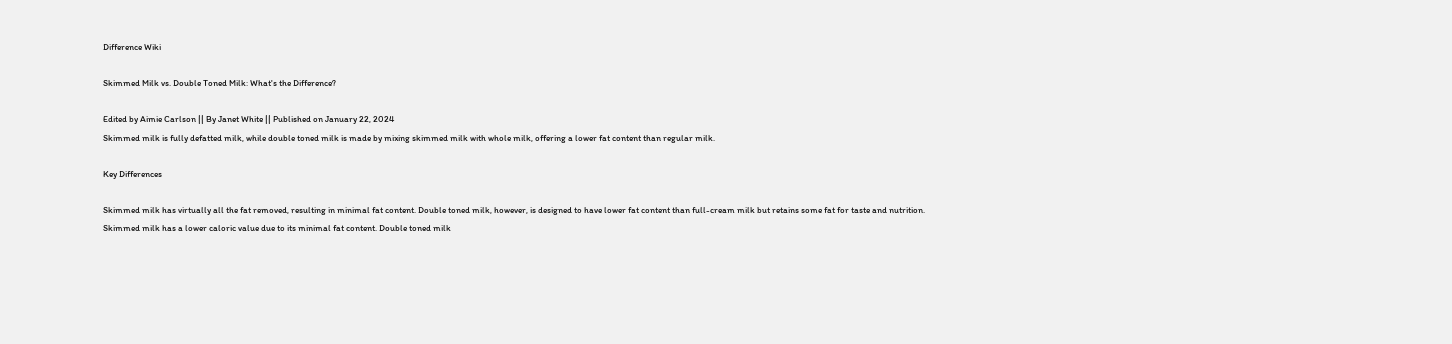Difference Wiki

Skimmed Milk vs. Double Toned Milk: What's the Difference?

Edited by Aimie Carlson || By Janet White || Published on January 22, 2024
Skimmed milk is fully defatted milk, while double toned milk is made by mixing skimmed milk with whole milk, offering a lower fat content than regular milk.

Key Differences

Skimmed milk has virtually all the fat removed, resulting in minimal fat content. Double toned milk, however, is designed to have lower fat content than full-cream milk but retains some fat for taste and nutrition.
Skimmed milk has a lower caloric value due to its minimal fat content. Double toned milk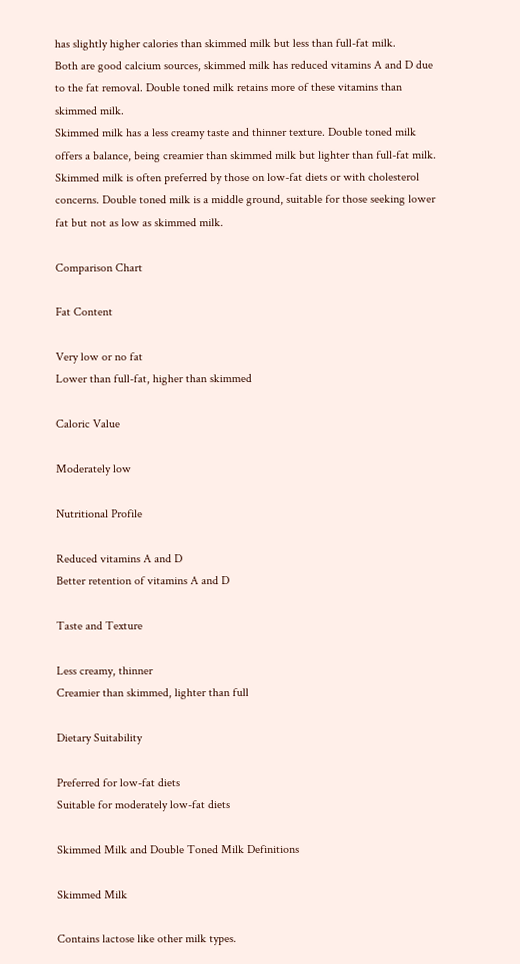has slightly higher calories than skimmed milk but less than full-fat milk.
Both are good calcium sources, skimmed milk has reduced vitamins A and D due to the fat removal. Double toned milk retains more of these vitamins than skimmed milk.
Skimmed milk has a less creamy taste and thinner texture. Double toned milk offers a balance, being creamier than skimmed milk but lighter than full-fat milk.
Skimmed milk is often preferred by those on low-fat diets or with cholesterol concerns. Double toned milk is a middle ground, suitable for those seeking lower fat but not as low as skimmed milk.

Comparison Chart

Fat Content

Very low or no fat
Lower than full-fat, higher than skimmed

Caloric Value

Moderately low

Nutritional Profile

Reduced vitamins A and D
Better retention of vitamins A and D

Taste and Texture

Less creamy, thinner
Creamier than skimmed, lighter than full

Dietary Suitability

Preferred for low-fat diets
Suitable for moderately low-fat diets

Skimmed Milk and Double Toned Milk Definitions

Skimmed Milk

Contains lactose like other milk types.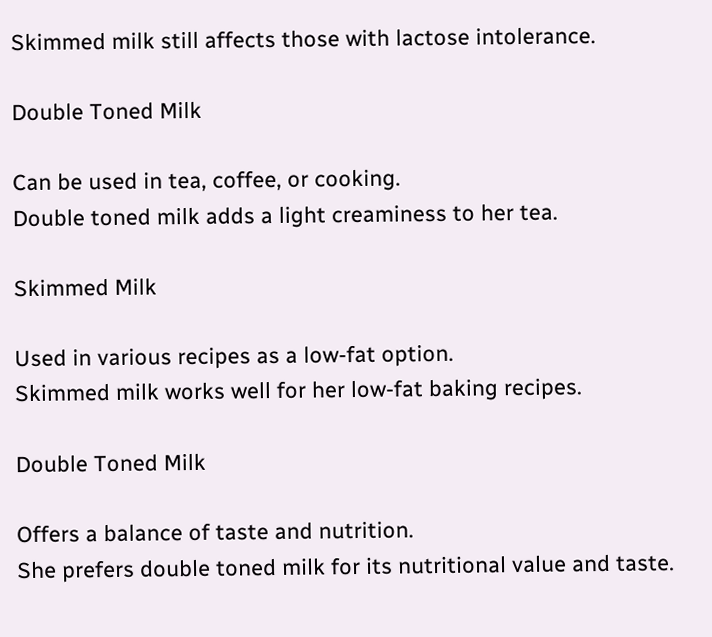Skimmed milk still affects those with lactose intolerance.

Double Toned Milk

Can be used in tea, coffee, or cooking.
Double toned milk adds a light creaminess to her tea.

Skimmed Milk

Used in various recipes as a low-fat option.
Skimmed milk works well for her low-fat baking recipes.

Double Toned Milk

Offers a balance of taste and nutrition.
She prefers double toned milk for its nutritional value and taste.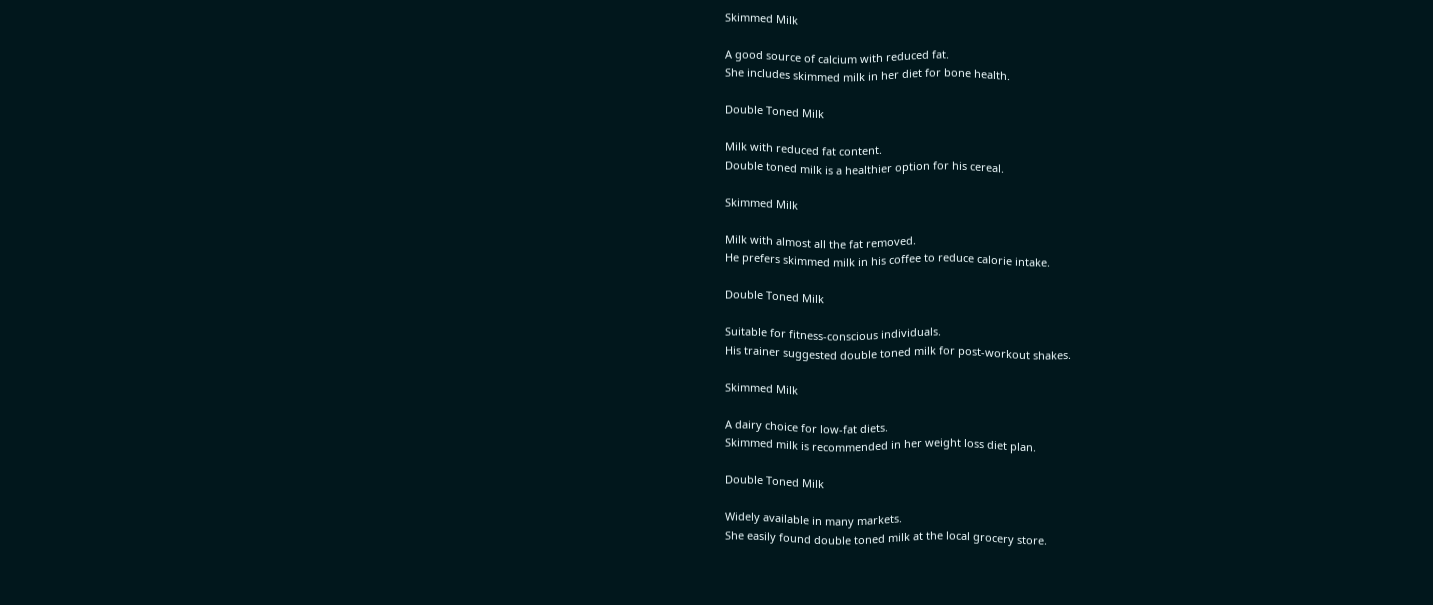Skimmed Milk

A good source of calcium with reduced fat.
She includes skimmed milk in her diet for bone health.

Double Toned Milk

Milk with reduced fat content.
Double toned milk is a healthier option for his cereal.

Skimmed Milk

Milk with almost all the fat removed.
He prefers skimmed milk in his coffee to reduce calorie intake.

Double Toned Milk

Suitable for fitness-conscious individuals.
His trainer suggested double toned milk for post-workout shakes.

Skimmed Milk

A dairy choice for low-fat diets.
Skimmed milk is recommended in her weight loss diet plan.

Double Toned Milk

Widely available in many markets.
She easily found double toned milk at the local grocery store.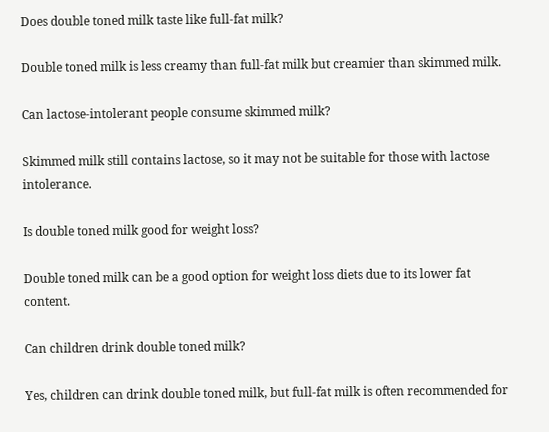Does double toned milk taste like full-fat milk?

Double toned milk is less creamy than full-fat milk but creamier than skimmed milk.

Can lactose-intolerant people consume skimmed milk?

Skimmed milk still contains lactose, so it may not be suitable for those with lactose intolerance.

Is double toned milk good for weight loss?

Double toned milk can be a good option for weight loss diets due to its lower fat content.

Can children drink double toned milk?

Yes, children can drink double toned milk, but full-fat milk is often recommended for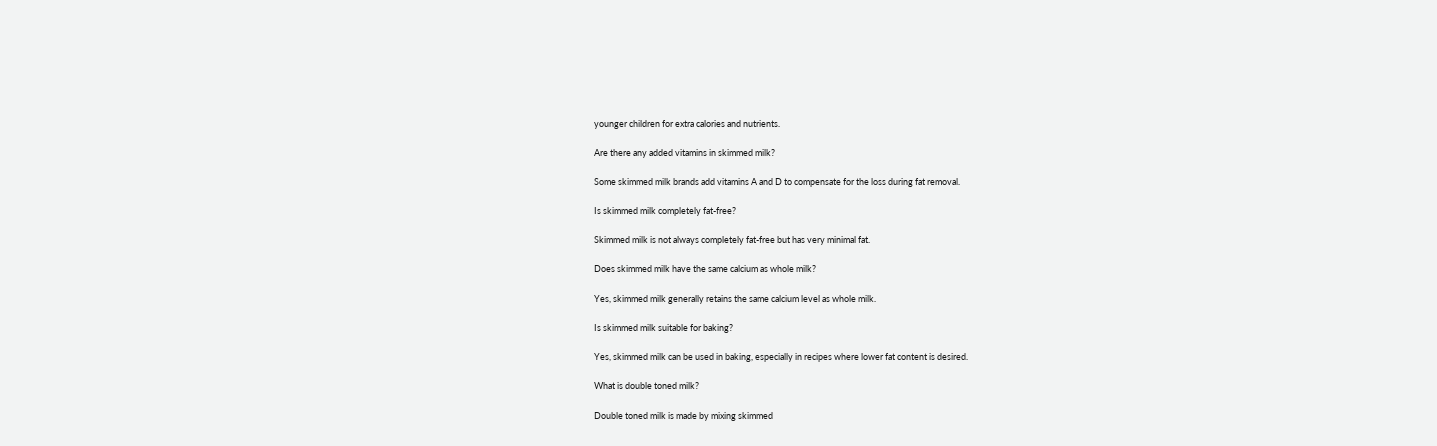younger children for extra calories and nutrients.

Are there any added vitamins in skimmed milk?

Some skimmed milk brands add vitamins A and D to compensate for the loss during fat removal.

Is skimmed milk completely fat-free?

Skimmed milk is not always completely fat-free but has very minimal fat.

Does skimmed milk have the same calcium as whole milk?

Yes, skimmed milk generally retains the same calcium level as whole milk.

Is skimmed milk suitable for baking?

Yes, skimmed milk can be used in baking, especially in recipes where lower fat content is desired.

What is double toned milk?

Double toned milk is made by mixing skimmed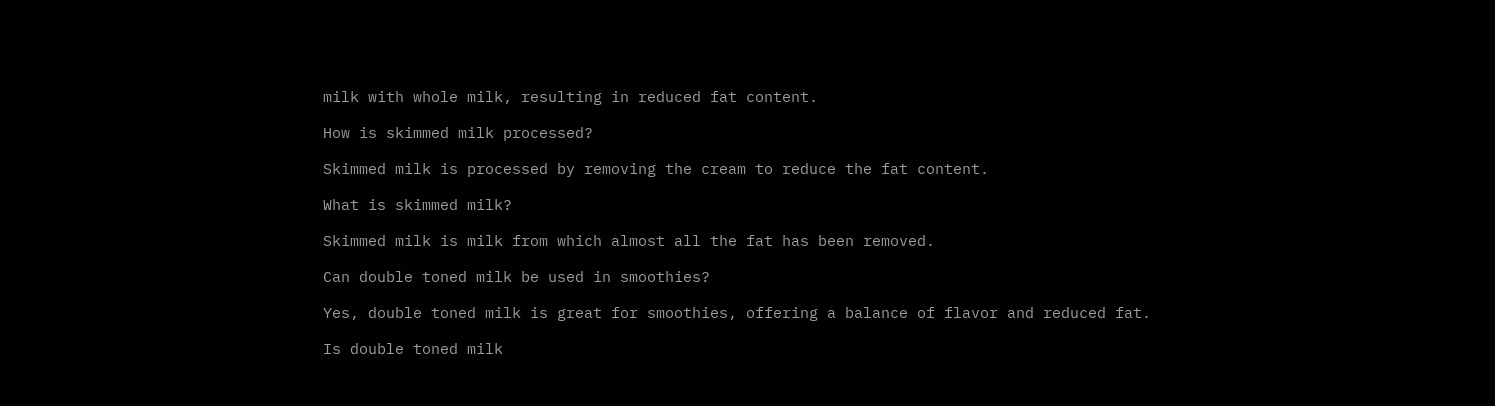milk with whole milk, resulting in reduced fat content.

How is skimmed milk processed?

Skimmed milk is processed by removing the cream to reduce the fat content.

What is skimmed milk?

Skimmed milk is milk from which almost all the fat has been removed.

Can double toned milk be used in smoothies?

Yes, double toned milk is great for smoothies, offering a balance of flavor and reduced fat.

Is double toned milk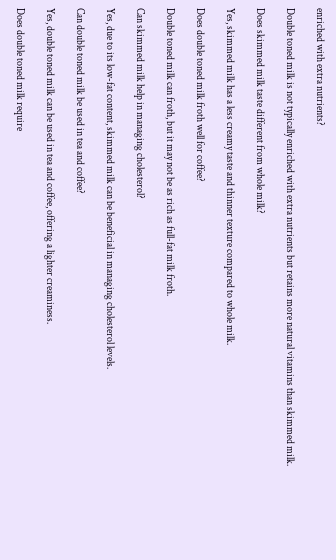enriched with extra nutrients?

Double toned milk is not typically enriched with extra nutrients but retains more natural vitamins than skimmed milk.

Does skimmed milk taste different from whole milk?

Yes, skimmed milk has a less creamy taste and thinner texture compared to whole milk.

Does double toned milk froth well for coffee?

Double toned milk can froth, but it may not be as rich as full-fat milk froth.

Can skimmed milk help in managing cholesterol?

Yes, due to its low-fat content, skimmed milk can be beneficial in managing cholesterol levels.

Can double toned milk be used in tea and coffee?

Yes, double toned milk can be used in tea and coffee, offering a lighter creaminess.

Does double toned milk require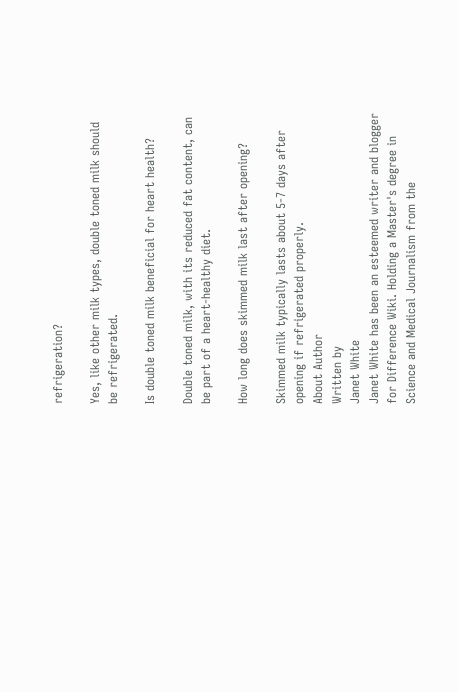refrigeration?

Yes, like other milk types, double toned milk should be refrigerated.

Is double toned milk beneficial for heart health?

Double toned milk, with its reduced fat content, can be part of a heart-healthy diet.

How long does skimmed milk last after opening?

Skimmed milk typically lasts about 5-7 days after opening if refrigerated properly.
About Author
Written by
Janet White
Janet White has been an esteemed writer and blogger for Difference Wiki. Holding a Master's degree in Science and Medical Journalism from the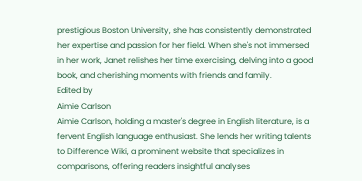prestigious Boston University, she has consistently demonstrated her expertise and passion for her field. When she's not immersed in her work, Janet relishes her time exercising, delving into a good book, and cherishing moments with friends and family.
Edited by
Aimie Carlson
Aimie Carlson, holding a master's degree in English literature, is a fervent English language enthusiast. She lends her writing talents to Difference Wiki, a prominent website that specializes in comparisons, offering readers insightful analyses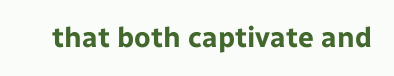that both captivate and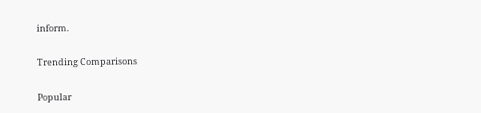inform.

Trending Comparisons

Popular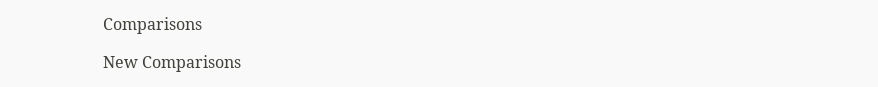Comparisons

New Comparisons